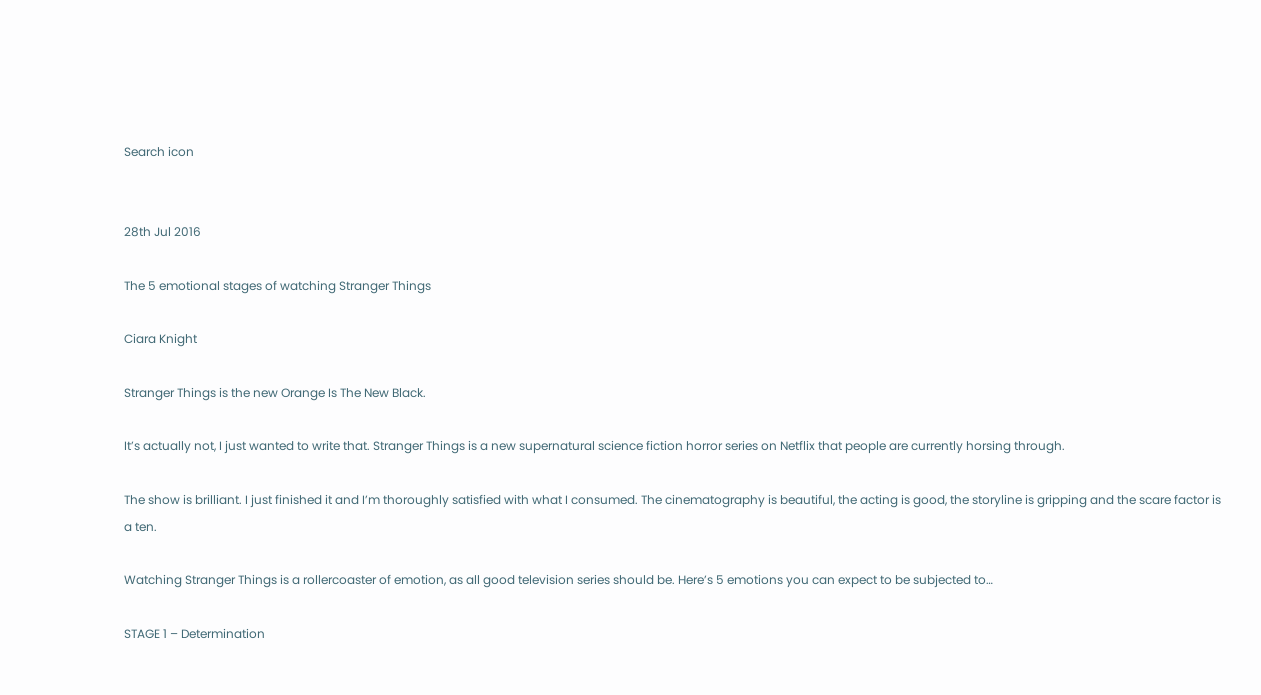Search icon


28th Jul 2016

The 5 emotional stages of watching Stranger Things

Ciara Knight

Stranger Things is the new Orange Is The New Black.

It’s actually not, I just wanted to write that. Stranger Things is a new supernatural science fiction horror series on Netflix that people are currently horsing through.

The show is brilliant. I just finished it and I’m thoroughly satisfied with what I consumed. The cinematography is beautiful, the acting is good, the storyline is gripping and the scare factor is a ten.

Watching Stranger Things is a rollercoaster of emotion, as all good television series should be. Here’s 5 emotions you can expect to be subjected to…

STAGE 1 – Determination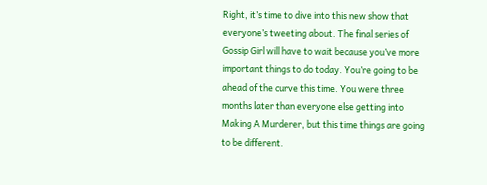Right, it’s time to dive into this new show that everyone’s tweeting about. The final series of Gossip Girl will have to wait because you’ve more important things to do today. You’re going to be ahead of the curve this time. You were three months later than everyone else getting into Making A Murderer, but this time things are going to be different.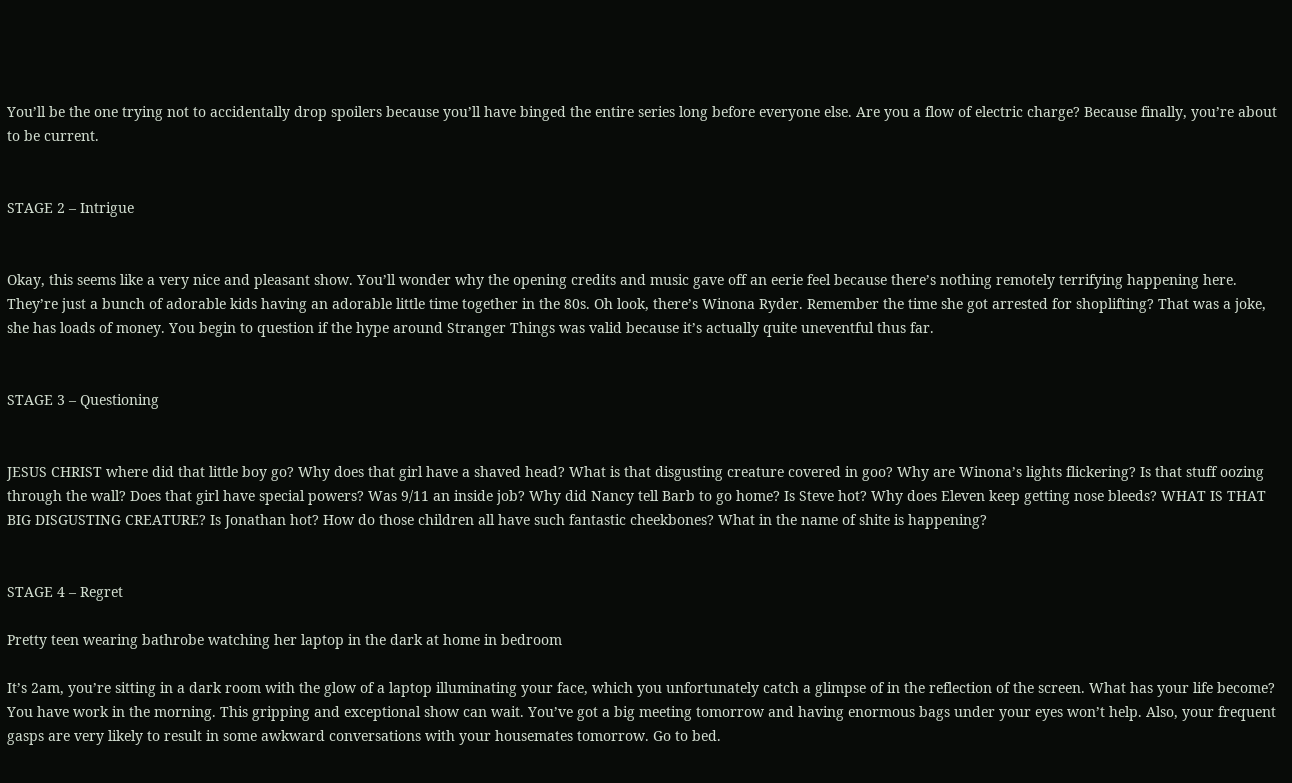You’ll be the one trying not to accidentally drop spoilers because you’ll have binged the entire series long before everyone else. Are you a flow of electric charge? Because finally, you’re about to be current.


STAGE 2 – Intrigue


Okay, this seems like a very nice and pleasant show. You’ll wonder why the opening credits and music gave off an eerie feel because there’s nothing remotely terrifying happening here. They’re just a bunch of adorable kids having an adorable little time together in the 80s. Oh look, there’s Winona Ryder. Remember the time she got arrested for shoplifting? That was a joke, she has loads of money. You begin to question if the hype around Stranger Things was valid because it’s actually quite uneventful thus far.


STAGE 3 – Questioning


JESUS CHRIST where did that little boy go? Why does that girl have a shaved head? What is that disgusting creature covered in goo? Why are Winona’s lights flickering? Is that stuff oozing through the wall? Does that girl have special powers? Was 9/11 an inside job? Why did Nancy tell Barb to go home? Is Steve hot? Why does Eleven keep getting nose bleeds? WHAT IS THAT BIG DISGUSTING CREATURE? Is Jonathan hot? How do those children all have such fantastic cheekbones? What in the name of shite is happening?


STAGE 4 – Regret

Pretty teen wearing bathrobe watching her laptop in the dark at home in bedroom

It’s 2am, you’re sitting in a dark room with the glow of a laptop illuminating your face, which you unfortunately catch a glimpse of in the reflection of the screen. What has your life become? You have work in the morning. This gripping and exceptional show can wait. You’ve got a big meeting tomorrow and having enormous bags under your eyes won’t help. Also, your frequent gasps are very likely to result in some awkward conversations with your housemates tomorrow. Go to bed.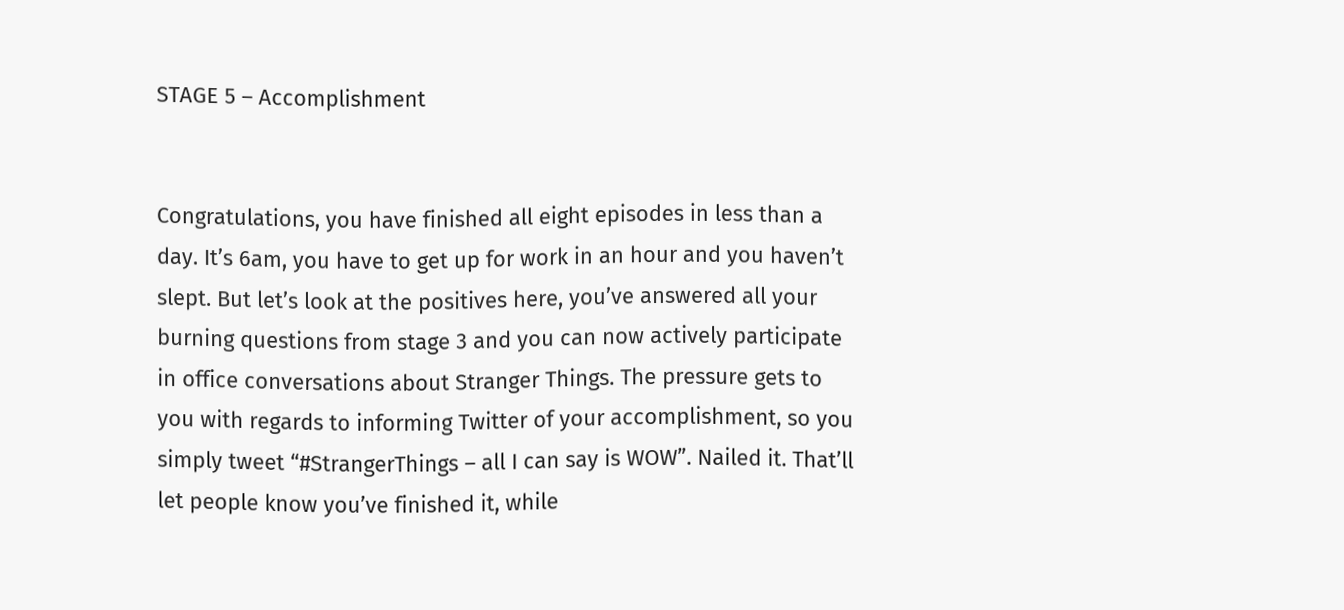STAGE 5 – Accomplishment


Congratulations, you have finished all eight episodes in less than a day. It’s 6am, you have to get up for work in an hour and you haven’t slept. But let’s look at the positives here, you’ve answered all your burning questions from stage 3 and you can now actively participate in office conversations about Stranger Things. The pressure gets to you with regards to informing Twitter of your accomplishment, so you simply tweet “#StrangerThings – all I can say is WOW”. Nailed it. That’ll let people know you’ve finished it, while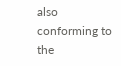also conforming to the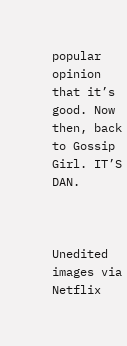popular opinion that it’s good. Now then, back to Gossip Girl. IT’S DAN.



Unedited images via Netflix